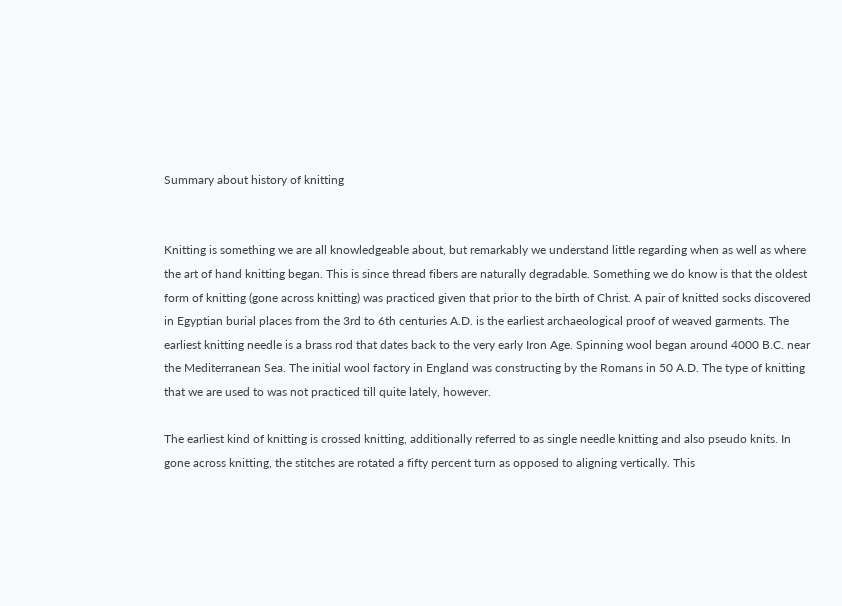Summary about history of knitting


Knitting is something we are all knowledgeable about, but remarkably we understand little regarding when as well as where the art of hand knitting began. This is since thread fibers are naturally degradable. Something we do know is that the oldest form of knitting (gone across knitting) was practiced given that prior to the birth of Christ. A pair of knitted socks discovered in Egyptian burial places from the 3rd to 6th centuries A.D. is the earliest archaeological proof of weaved garments. The earliest knitting needle is a brass rod that dates back to the very early Iron Age. Spinning wool began around 4000 B.C. near the Mediterranean Sea. The initial wool factory in England was constructing by the Romans in 50 A.D. The type of knitting that we are used to was not practiced till quite lately, however.

The earliest kind of knitting is crossed knitting, additionally referred to as single needle knitting and also pseudo knits. In gone across knitting, the stitches are rotated a fifty percent turn as opposed to aligning vertically. This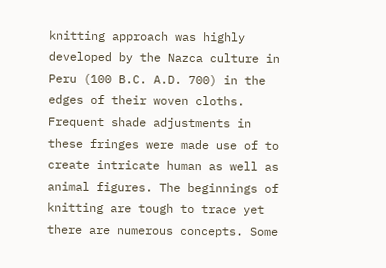knitting approach was highly developed by the Nazca culture in Peru (100 B.C. A.D. 700) in the edges of their woven cloths. Frequent shade adjustments in these fringes were made use of to create intricate human as well as animal figures. The beginnings of knitting are tough to trace yet there are numerous concepts. Some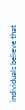individuals believe that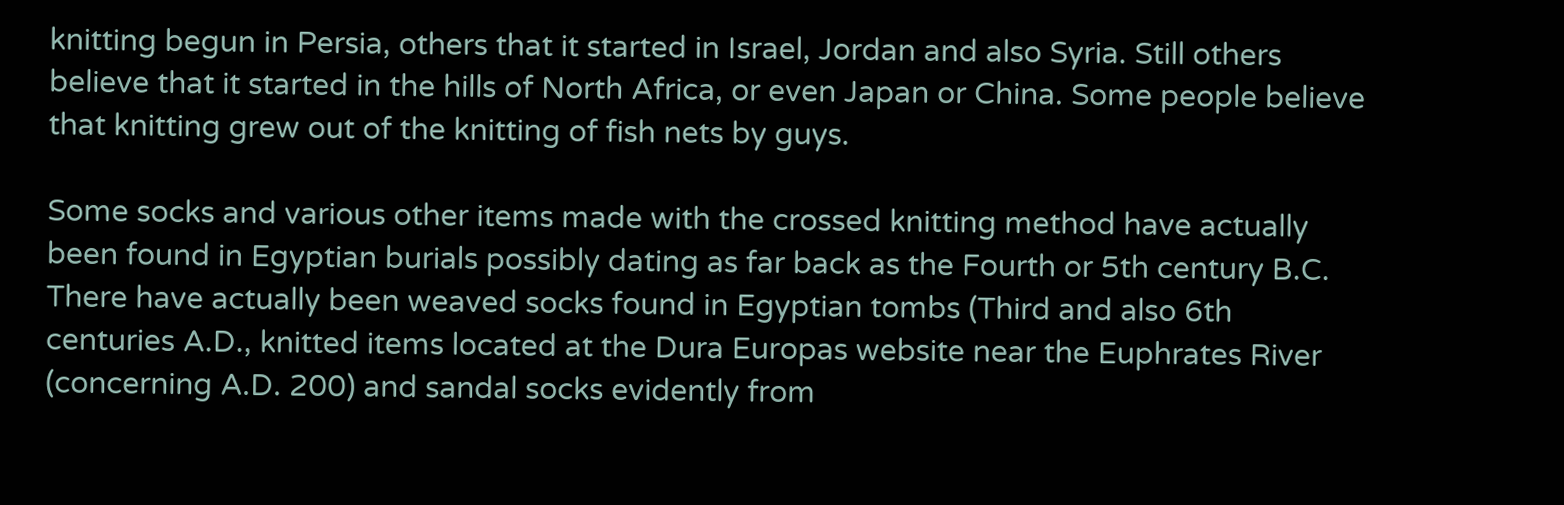knitting begun in Persia, others that it started in Israel, Jordan and also Syria. Still others believe that it started in the hills of North Africa, or even Japan or China. Some people believe that knitting grew out of the knitting of fish nets by guys.

Some socks and various other items made with the crossed knitting method have actually been found in Egyptian burials possibly dating as far back as the Fourth or 5th century B.C. There have actually been weaved socks found in Egyptian tombs (Third and also 6th centuries A.D., knitted items located at the Dura Europas website near the Euphrates River (concerning A.D. 200) and sandal socks evidently from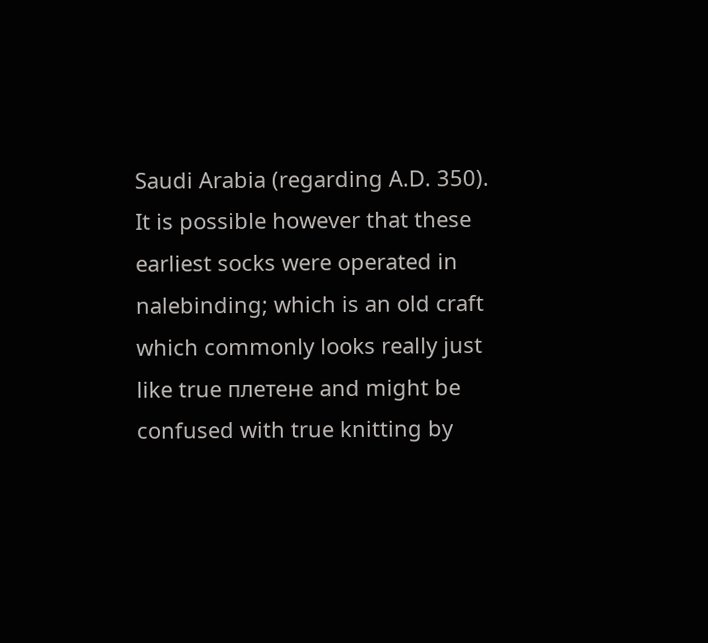Saudi Arabia (regarding A.D. 350). It is possible however that these earliest socks were operated in nalebinding; which is an old craft which commonly looks really just like true плетене and might be confused with true knitting by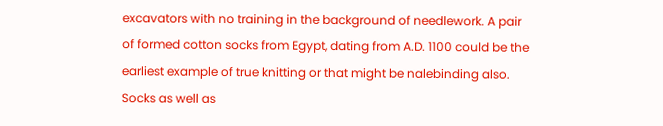excavators with no training in the background of needlework. A pair of formed cotton socks from Egypt, dating from A.D. 1100 could be the earliest example of true knitting or that might be nalebinding also. Socks as well as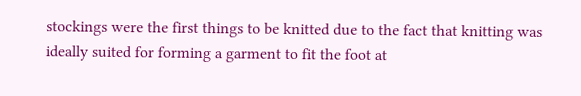stockings were the first things to be knitted due to the fact that knitting was ideally suited for forming a garment to fit the foot at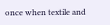once when textile and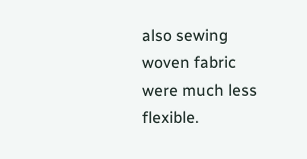also sewing woven fabric were much less flexible.